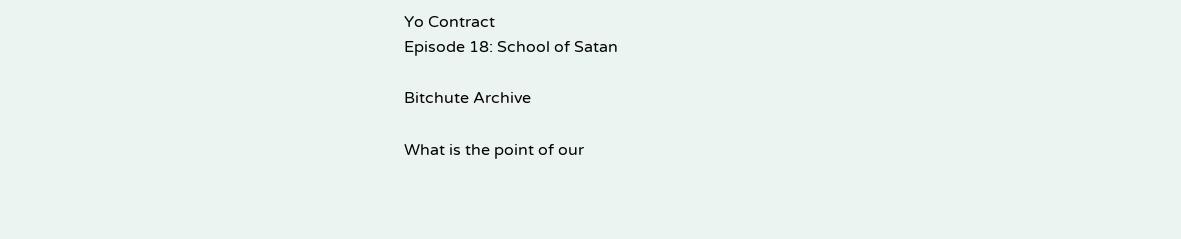Yo Contract
Episode 18: School of Satan

Bitchute Archive

What is the point of our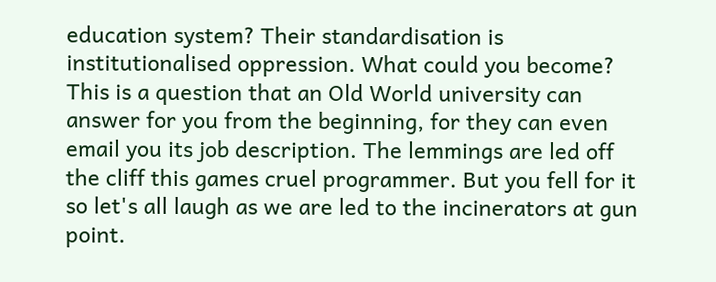education system? Their standardisation is institutionalised oppression. What could you become? This is a question that an Old World university can answer for you from the beginning, for they can even email you its job description. The lemmings are led off the cliff this games cruel programmer. But you fell for it so let's all laugh as we are led to the incinerators at gun point.